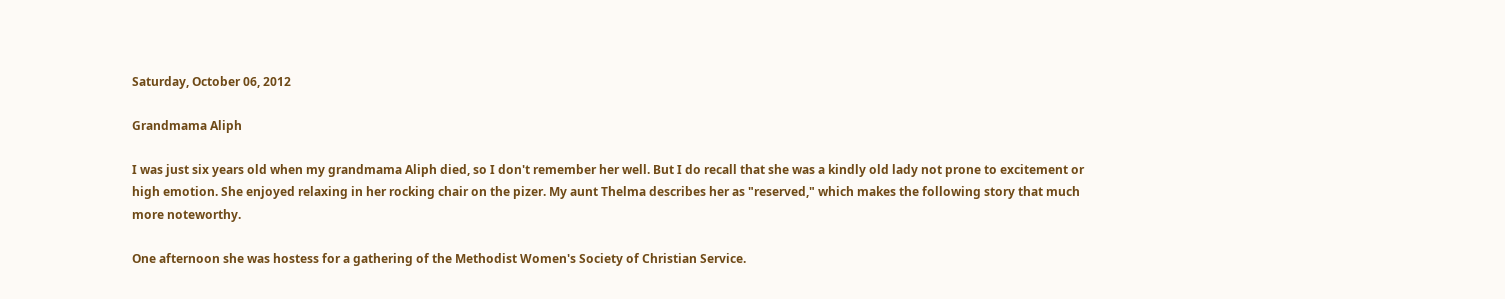Saturday, October 06, 2012

Grandmama Aliph

I was just six years old when my grandmama Aliph died, so I don't remember her well. But I do recall that she was a kindly old lady not prone to excitement or high emotion. She enjoyed relaxing in her rocking chair on the pizer. My aunt Thelma describes her as "reserved," which makes the following story that much more noteworthy.

One afternoon she was hostess for a gathering of the Methodist Women's Society of Christian Service.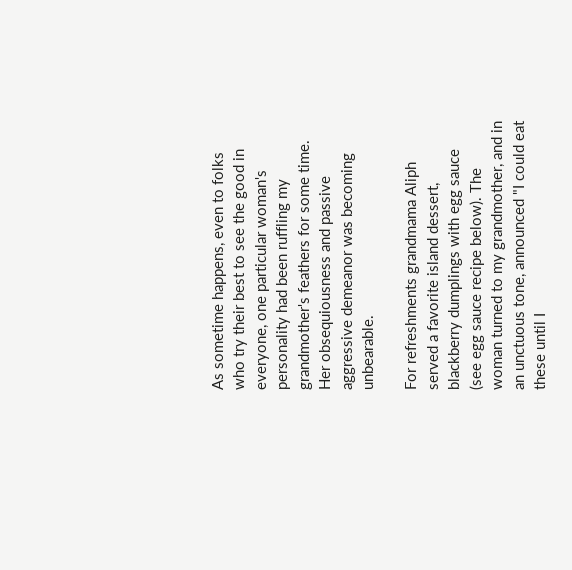As sometime happens, even to folks who try their best to see the good in everyone, one particular woman's personality had been ruffling my grandmother's feathers for some time. Her obsequiousness and passive aggressive demeanor was becoming unbearable.

For refreshments grandmama Aliph served a favorite island dessert, blackberry dumplings with egg sauce (see egg sauce recipe below). The woman turned to my grandmother, and in an unctuous tone, announced "I could eat these until I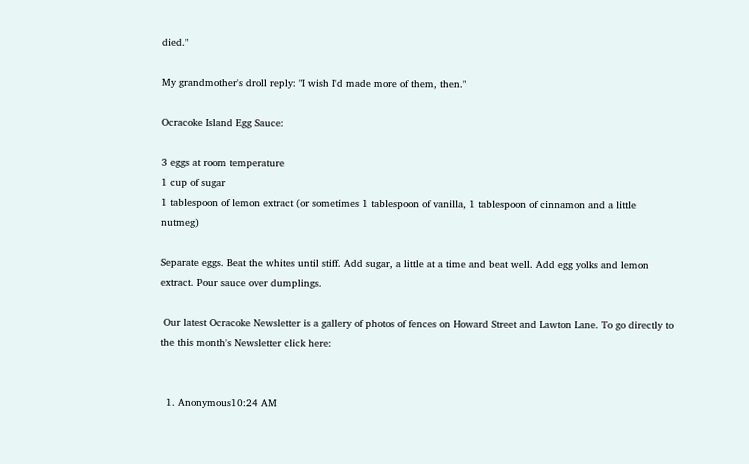died."

My grandmother's droll reply: "I wish I'd made more of them, then."

Ocracoke Island Egg Sauce:

3 eggs at room temperature
1 cup of sugar
1 tablespoon of lemon extract (or sometimes 1 tablespoon of vanilla, 1 tablespoon of cinnamon and a little nutmeg)

Separate eggs. Beat the whites until stiff. Add sugar, a little at a time and beat well. Add egg yolks and lemon extract. Pour sauce over dumplings.

 Our latest Ocracoke Newsletter is a gallery of photos of fences on Howard Street and Lawton Lane. To go directly to the this month's Newsletter click here:


  1. Anonymous10:24 AM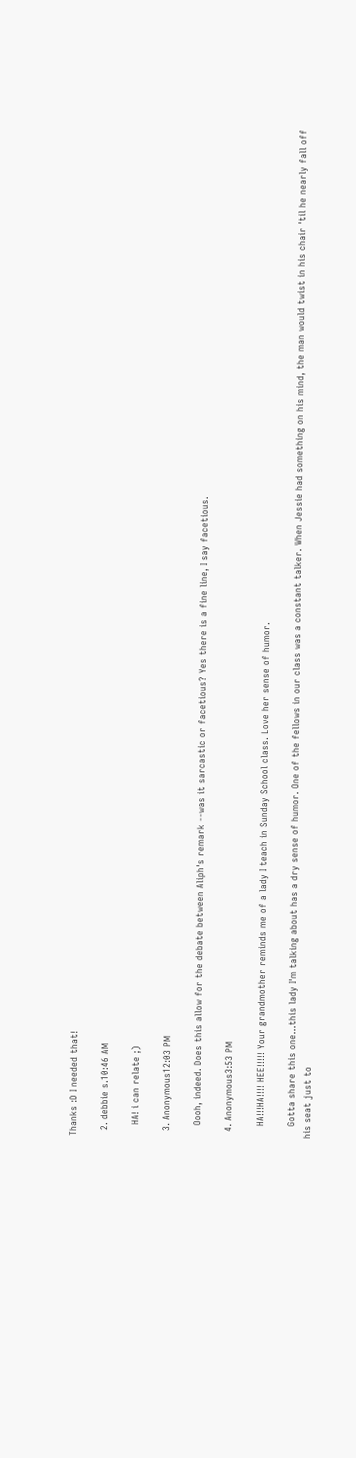Thanks :D I needed that!

  2. debbie s.10:46 AM

    HA! i can relate ;)

  3. Anonymous12:03 PM

    Oooh, indeed. Does this allow for the debate between Aliph's remark --was it sarcastic or facetious? Yes there is a fine line, I say facetious.

  4. Anonymous3:53 PM

    HA!!!HA!!!! HEE!!!!! Your grandmother reminds me of a lady I teach in Sunday School class. Love her sense of humor.

    Gotta share this one...this lady I'm talking about has a dry sense of humor. One of the fellows in our class was a constant talker. When Jessie had something on his mind, the man would twist in his chair 'til he nearly fall off his seat just to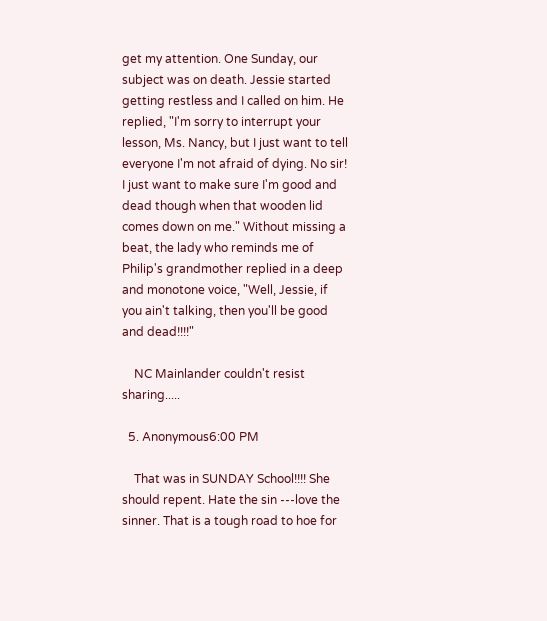get my attention. One Sunday, our subject was on death. Jessie started getting restless and I called on him. He replied, "I'm sorry to interrupt your lesson, Ms. Nancy, but I just want to tell everyone I'm not afraid of dying. No sir! I just want to make sure I'm good and dead though when that wooden lid comes down on me." Without missing a beat, the lady who reminds me of Philip's grandmother replied in a deep and monotone voice, "Well, Jessie, if you ain't talking, then you'll be good and dead!!!!"

    NC Mainlander couldn't resist sharing.....

  5. Anonymous6:00 PM

    That was in SUNDAY School!!!! She should repent. Hate the sin ---love the sinner. That is a tough road to hoe for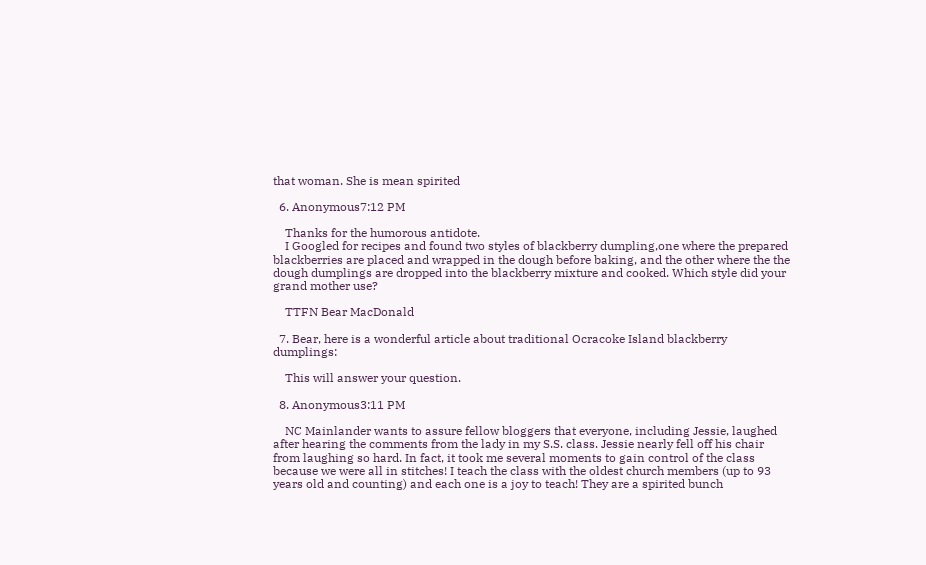that woman. She is mean spirited

  6. Anonymous7:12 PM

    Thanks for the humorous antidote.
    I Googled for recipes and found two styles of blackberry dumpling,one where the prepared blackberries are placed and wrapped in the dough before baking, and the other where the the dough dumplings are dropped into the blackberry mixture and cooked. Which style did your grand mother use?

    TTFN Bear MacDonald

  7. Bear, here is a wonderful article about traditional Ocracoke Island blackberry dumplings:

    This will answer your question.

  8. Anonymous3:11 PM

    NC Mainlander wants to assure fellow bloggers that everyone, including Jessie, laughed after hearing the comments from the lady in my S.S. class. Jessie nearly fell off his chair from laughing so hard. In fact, it took me several moments to gain control of the class because we were all in stitches! I teach the class with the oldest church members (up to 93 years old and counting) and each one is a joy to teach! They are a spirited bunch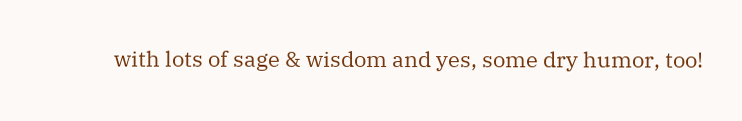with lots of sage & wisdom and yes, some dry humor, too!